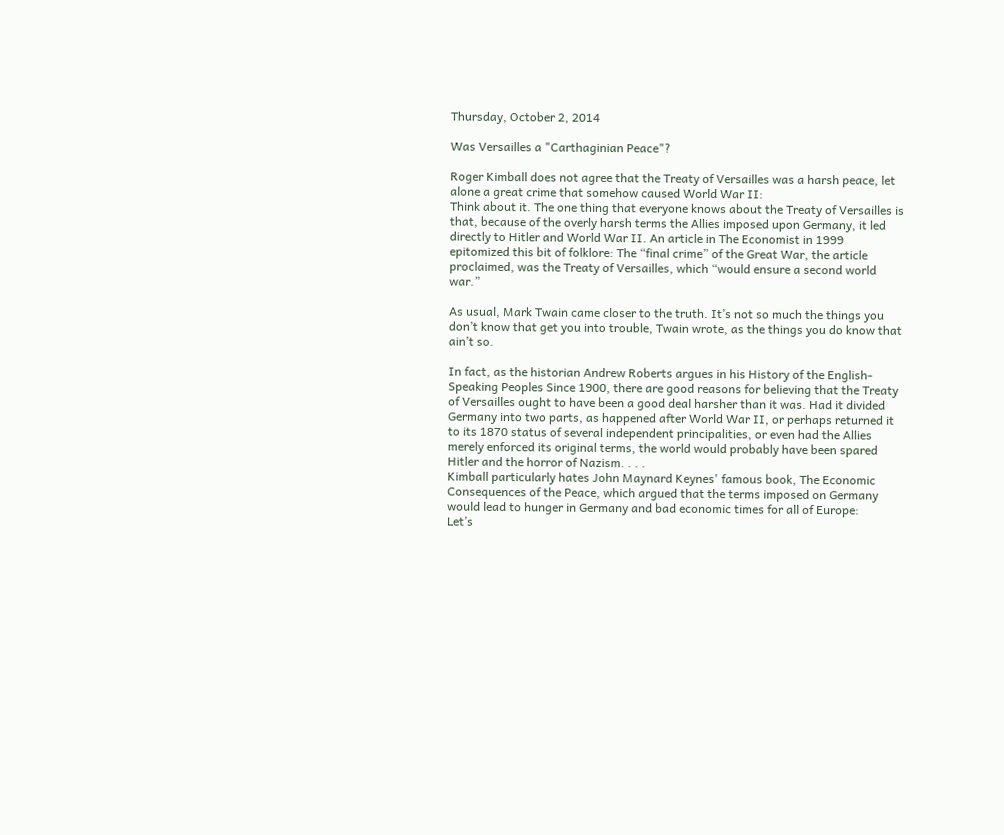Thursday, October 2, 2014

Was Versailles a "Carthaginian Peace"?

Roger Kimball does not agree that the Treaty of Versailles was a harsh peace, let alone a great crime that somehow caused World War II:
Think about it. The one thing that everyone knows about the Treaty of Versailles is that, because of the overly harsh terms the Allies imposed upon Germany, it led directly to Hitler and World War II. An article in The Economist in 1999 epitomized this bit of folklore: The “final crime” of the Great War, the article proclaimed, was the Treaty of Versailles, which “would ensure a second world war.”

As usual, Mark Twain came closer to the truth. It’s not so much the things you don’t know that get you into trouble, Twain wrote, as the things you do know that ain’t so.

In fact, as the historian Andrew Roberts argues in his History of the English-Speaking Peoples Since 1900, there are good reasons for believing that the Treaty of Versailles ought to have been a good deal harsher than it was. Had it divided Germany into two parts, as happened after World War II, or perhaps returned it to its 1870 status of several independent principalities, or even had the Allies merely enforced its original terms, the world would probably have been spared Hitler and the horror of Nazism. . . .
Kimball particularly hates John Maynard Keynes' famous book, The Economic Consequences of the Peace, which argued that the terms imposed on Germany would lead to hunger in Germany and bad economic times for all of Europe:
Let’s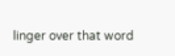linger over that word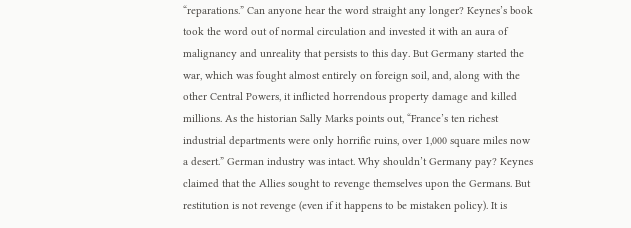“reparations.” Can anyone hear the word straight any longer? Keynes’s book took the word out of normal circulation and invested it with an aura of malignancy and unreality that persists to this day. But Germany started the war, which was fought almost entirely on foreign soil, and, along with the other Central Powers, it inflicted horrendous property damage and killed millions. As the historian Sally Marks points out, “France’s ten richest industrial departments were only horrific ruins, over 1,000 square miles now a desert.” German industry was intact. Why shouldn’t Germany pay? Keynes claimed that the Allies sought to revenge themselves upon the Germans. But restitution is not revenge (even if it happens to be mistaken policy). It is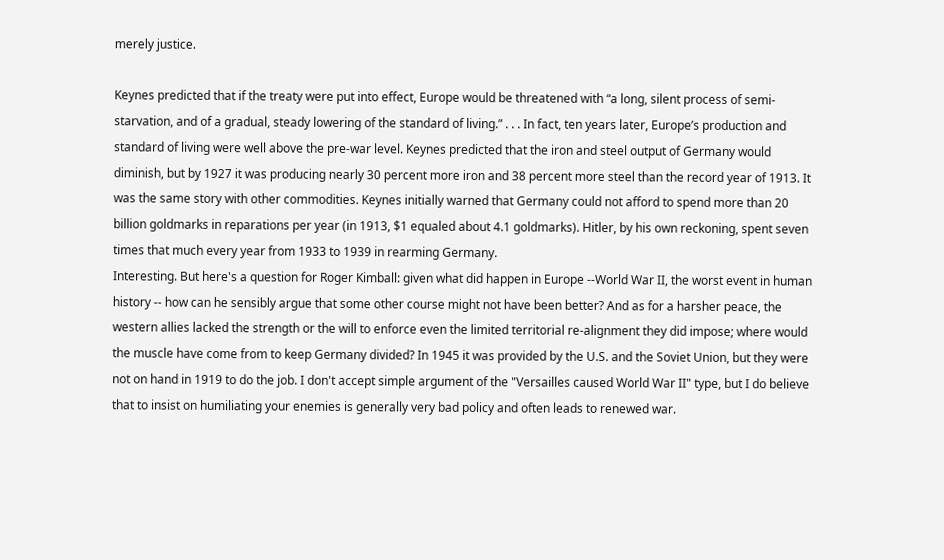merely justice.

Keynes predicted that if the treaty were put into effect, Europe would be threatened with “a long, silent process of semi-starvation, and of a gradual, steady lowering of the standard of living.” . . . In fact, ten years later, Europe’s production and standard of living were well above the pre-war level. Keynes predicted that the iron and steel output of Germany would diminish, but by 1927 it was producing nearly 30 percent more iron and 38 percent more steel than the record year of 1913. It was the same story with other commodities. Keynes initially warned that Germany could not afford to spend more than 20 billion goldmarks in reparations per year (in 1913, $1 equaled about 4.1 goldmarks). Hitler, by his own reckoning, spent seven times that much every year from 1933 to 1939 in rearming Germany.
Interesting. But here's a question for Roger Kimball: given what did happen in Europe --World War II, the worst event in human history -- how can he sensibly argue that some other course might not have been better? And as for a harsher peace, the western allies lacked the strength or the will to enforce even the limited territorial re-alignment they did impose; where would the muscle have come from to keep Germany divided? In 1945 it was provided by the U.S. and the Soviet Union, but they were not on hand in 1919 to do the job. I don't accept simple argument of the "Versailles caused World War II" type, but I do believe that to insist on humiliating your enemies is generally very bad policy and often leads to renewed war.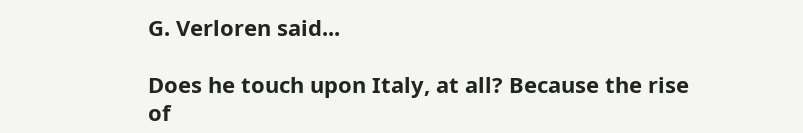G. Verloren said...

Does he touch upon Italy, at all? Because the rise of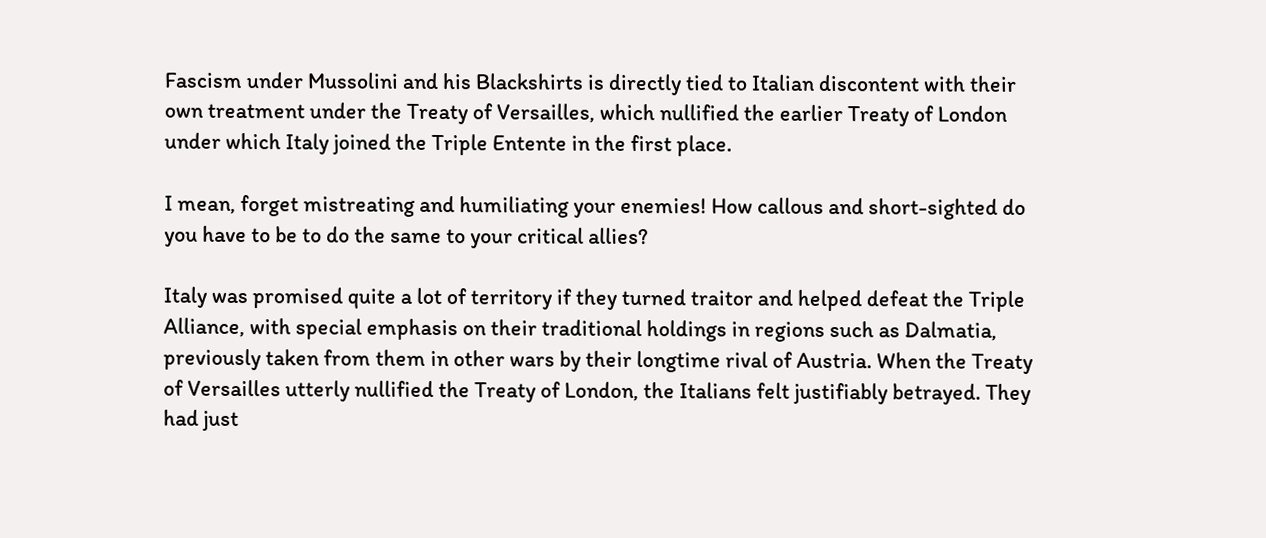Fascism under Mussolini and his Blackshirts is directly tied to Italian discontent with their own treatment under the Treaty of Versailles, which nullified the earlier Treaty of London under which Italy joined the Triple Entente in the first place.

I mean, forget mistreating and humiliating your enemies! How callous and short-sighted do you have to be to do the same to your critical allies?

Italy was promised quite a lot of territory if they turned traitor and helped defeat the Triple Alliance, with special emphasis on their traditional holdings in regions such as Dalmatia, previously taken from them in other wars by their longtime rival of Austria. When the Treaty of Versailles utterly nullified the Treaty of London, the Italians felt justifiably betrayed. They had just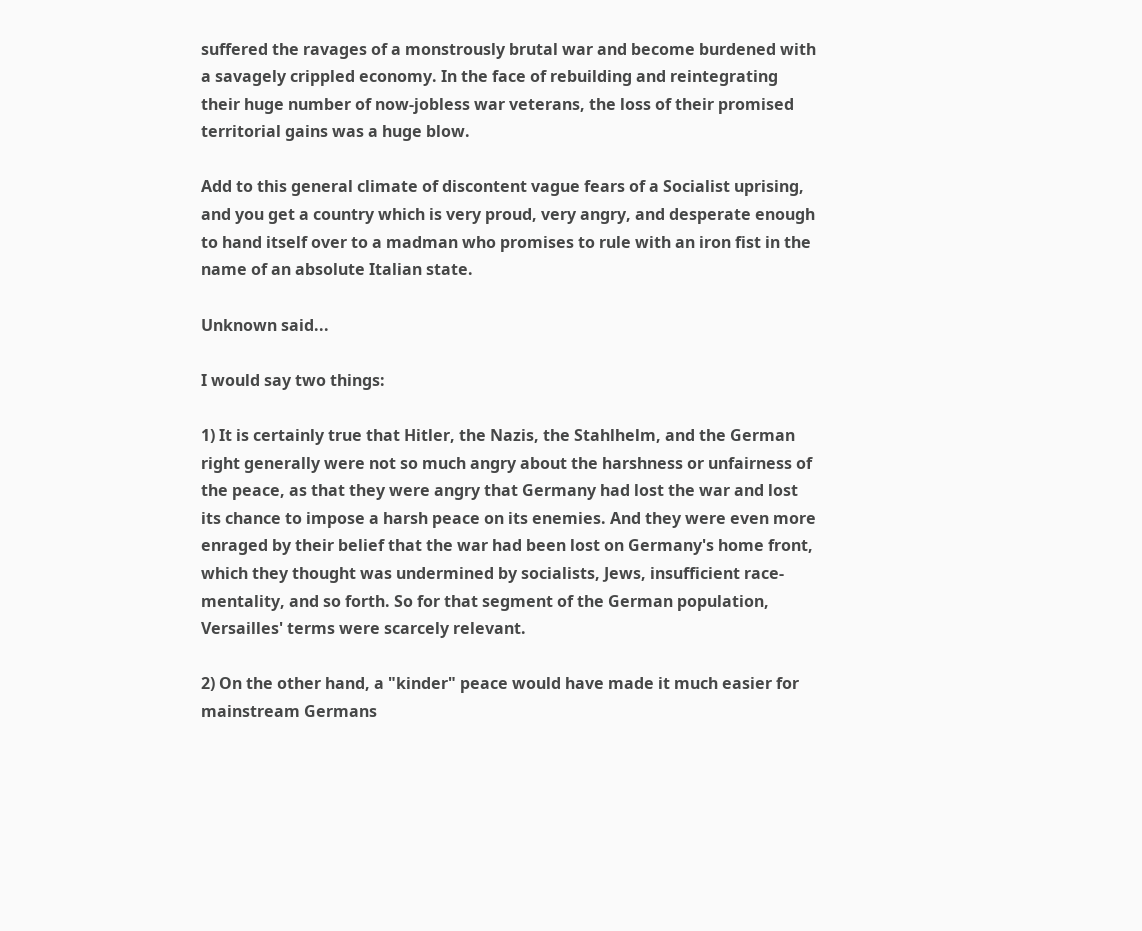suffered the ravages of a monstrously brutal war and become burdened with a savagely crippled economy. In the face of rebuilding and reintegrating their huge number of now-jobless war veterans, the loss of their promised territorial gains was a huge blow.

Add to this general climate of discontent vague fears of a Socialist uprising, and you get a country which is very proud, very angry, and desperate enough to hand itself over to a madman who promises to rule with an iron fist in the name of an absolute Italian state.

Unknown said...

I would say two things:

1) It is certainly true that Hitler, the Nazis, the Stahlhelm, and the German right generally were not so much angry about the harshness or unfairness of the peace, as that they were angry that Germany had lost the war and lost its chance to impose a harsh peace on its enemies. And they were even more enraged by their belief that the war had been lost on Germany's home front, which they thought was undermined by socialists, Jews, insufficient race-mentality, and so forth. So for that segment of the German population, Versailles' terms were scarcely relevant.

2) On the other hand, a "kinder" peace would have made it much easier for mainstream Germans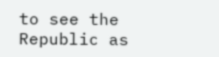to see the Republic as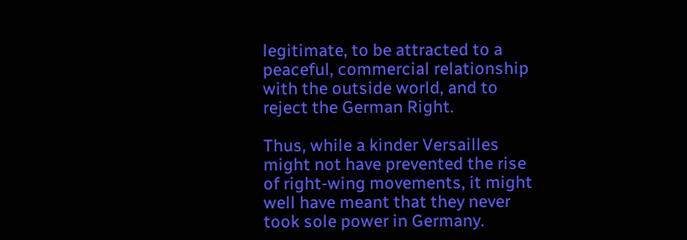legitimate, to be attracted to a peaceful, commercial relationship with the outside world, and to reject the German Right.

Thus, while a kinder Versailles might not have prevented the rise of right-wing movements, it might well have meant that they never took sole power in Germany.